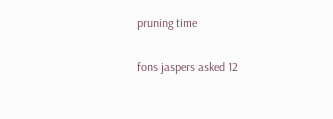pruning time

fons jaspers asked 12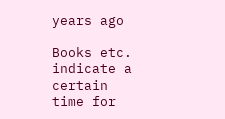years ago

Books etc. indicate a certain time for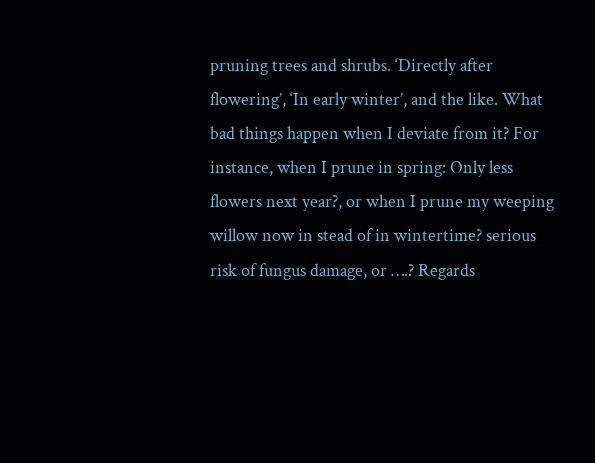pruning trees and shrubs. ‘Directly after flowering’, ‘In early winter’, and the like. What bad things happen when I deviate from it? For instance, when I prune in spring: Only less flowers next year?, or when I prune my weeping willow now in stead of in wintertime? serious risk of fungus damage, or ….? Regards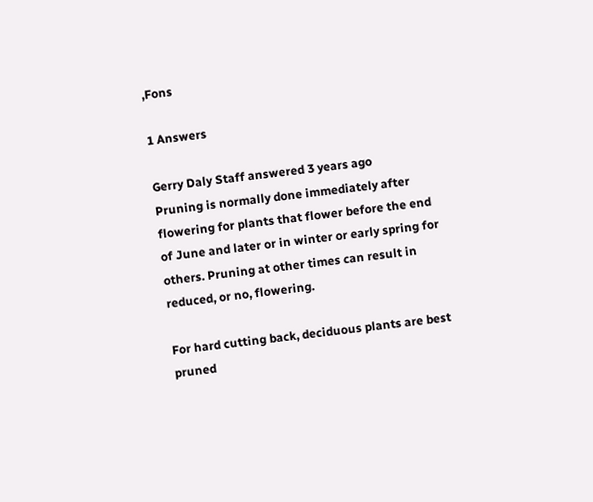,Fons

1 Answers

Gerry Daly Staff answered 3 years ago
Pruning is normally done immediately after flowering for plants that flower before the end of June and later or in winter or early spring for others. Pruning at other times can result in reduced, or no, flowering.

For hard cutting back, deciduous plants are best pruned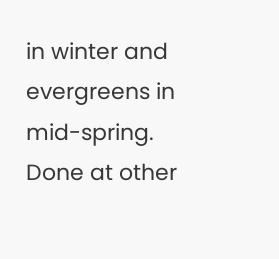in winter and evergreens in mid-spring. Done at other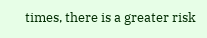times, there is a greater risk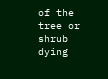of the tree or shrub dying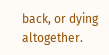back, or dying altogether.